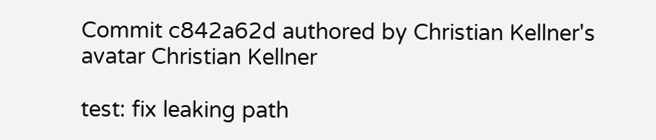Commit c842a62d authored by Christian Kellner's avatar Christian Kellner

test: fix leaking path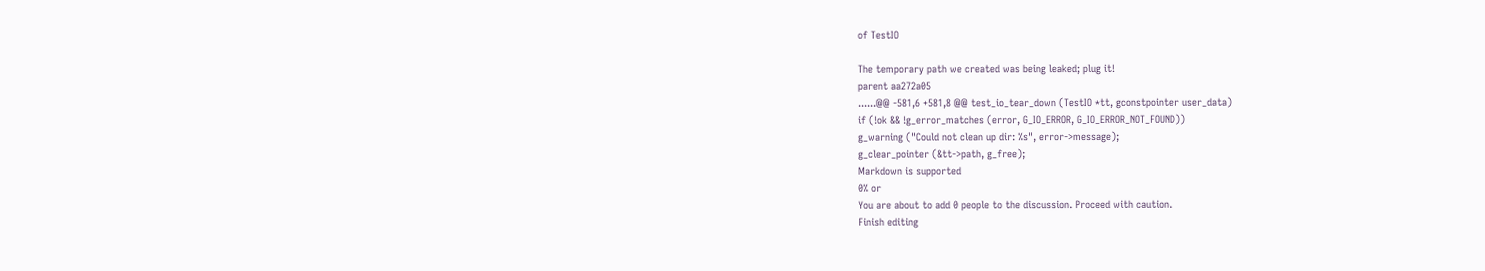of TestIO

The temporary path we created was being leaked; plug it!
parent aa272a05
......@@ -581,6 +581,8 @@ test_io_tear_down (TestIO *tt, gconstpointer user_data)
if (!ok && !g_error_matches (error, G_IO_ERROR, G_IO_ERROR_NOT_FOUND))
g_warning ("Could not clean up dir: %s", error->message);
g_clear_pointer (&tt->path, g_free);
Markdown is supported
0% or
You are about to add 0 people to the discussion. Proceed with caution.
Finish editing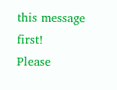this message first!
Please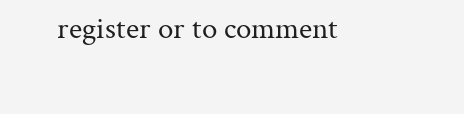register or to comment